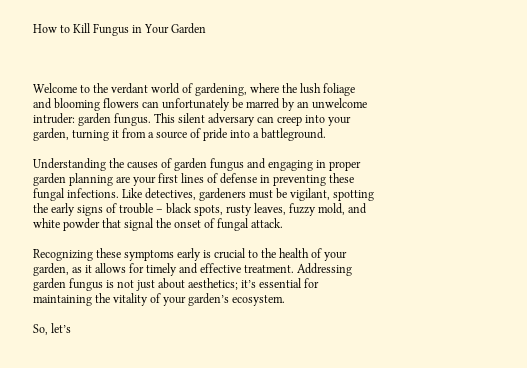How to Kill Fungus in Your Garden



Welcome to the verdant world of gardening, where the lush foliage and blooming flowers can unfortunately be marred by an unwelcome intruder: garden fungus. This silent adversary can creep into your garden, turning it from a source of pride into a battleground.

Understanding the causes of garden fungus and engaging in proper garden planning are your first lines of defense in preventing these fungal infections. Like detectives, gardeners must be vigilant, spotting the early signs of trouble – black spots, rusty leaves, fuzzy mold, and white powder that signal the onset of fungal attack.

Recognizing these symptoms early is crucial to the health of your garden, as it allows for timely and effective treatment. Addressing garden fungus is not just about aesthetics; it’s essential for maintaining the vitality of your garden’s ecosystem.

So, let’s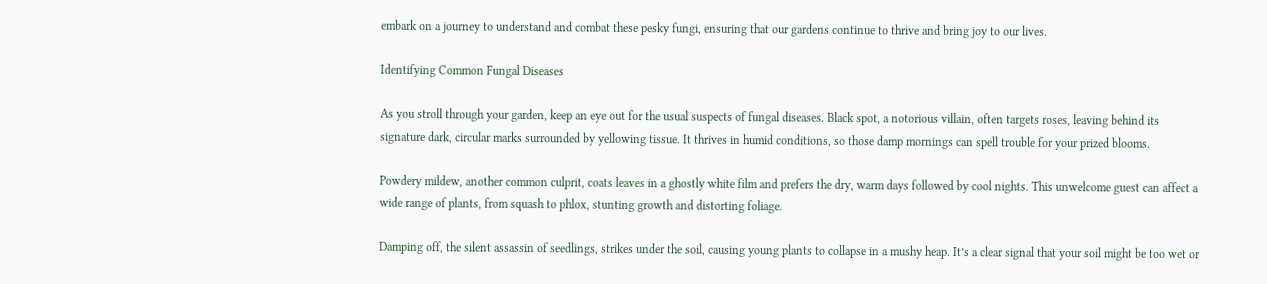embark on a journey to understand and combat these pesky fungi, ensuring that our gardens continue to thrive and bring joy to our lives.

Identifying Common Fungal Diseases

As you stroll through your garden, keep an eye out for the usual suspects of fungal diseases. Black spot, a notorious villain, often targets roses, leaving behind its signature dark, circular marks surrounded by yellowing tissue. It thrives in humid conditions, so those damp mornings can spell trouble for your prized blooms.

Powdery mildew, another common culprit, coats leaves in a ghostly white film and prefers the dry, warm days followed by cool nights. This unwelcome guest can affect a wide range of plants, from squash to phlox, stunting growth and distorting foliage.

Damping off, the silent assassin of seedlings, strikes under the soil, causing young plants to collapse in a mushy heap. It’s a clear signal that your soil might be too wet or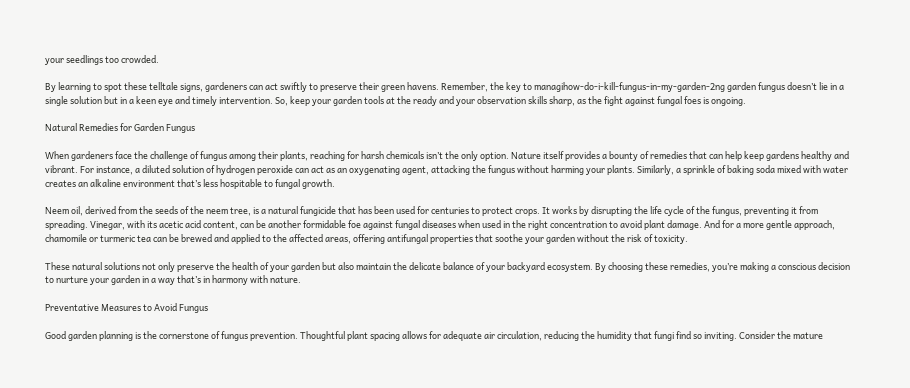your seedlings too crowded.

By learning to spot these telltale signs, gardeners can act swiftly to preserve their green havens. Remember, the key to managihow-do-i-kill-fungus-in-my-garden-2ng garden fungus doesn’t lie in a single solution but in a keen eye and timely intervention. So, keep your garden tools at the ready and your observation skills sharp, as the fight against fungal foes is ongoing.

Natural Remedies for Garden Fungus

When gardeners face the challenge of fungus among their plants, reaching for harsh chemicals isn’t the only option. Nature itself provides a bounty of remedies that can help keep gardens healthy and vibrant. For instance, a diluted solution of hydrogen peroxide can act as an oxygenating agent, attacking the fungus without harming your plants. Similarly, a sprinkle of baking soda mixed with water creates an alkaline environment that’s less hospitable to fungal growth.

Neem oil, derived from the seeds of the neem tree, is a natural fungicide that has been used for centuries to protect crops. It works by disrupting the life cycle of the fungus, preventing it from spreading. Vinegar, with its acetic acid content, can be another formidable foe against fungal diseases when used in the right concentration to avoid plant damage. And for a more gentle approach, chamomile or turmeric tea can be brewed and applied to the affected areas, offering antifungal properties that soothe your garden without the risk of toxicity.

These natural solutions not only preserve the health of your garden but also maintain the delicate balance of your backyard ecosystem. By choosing these remedies, you’re making a conscious decision to nurture your garden in a way that’s in harmony with nature.

Preventative Measures to Avoid Fungus

Good garden planning is the cornerstone of fungus prevention. Thoughtful plant spacing allows for adequate air circulation, reducing the humidity that fungi find so inviting. Consider the mature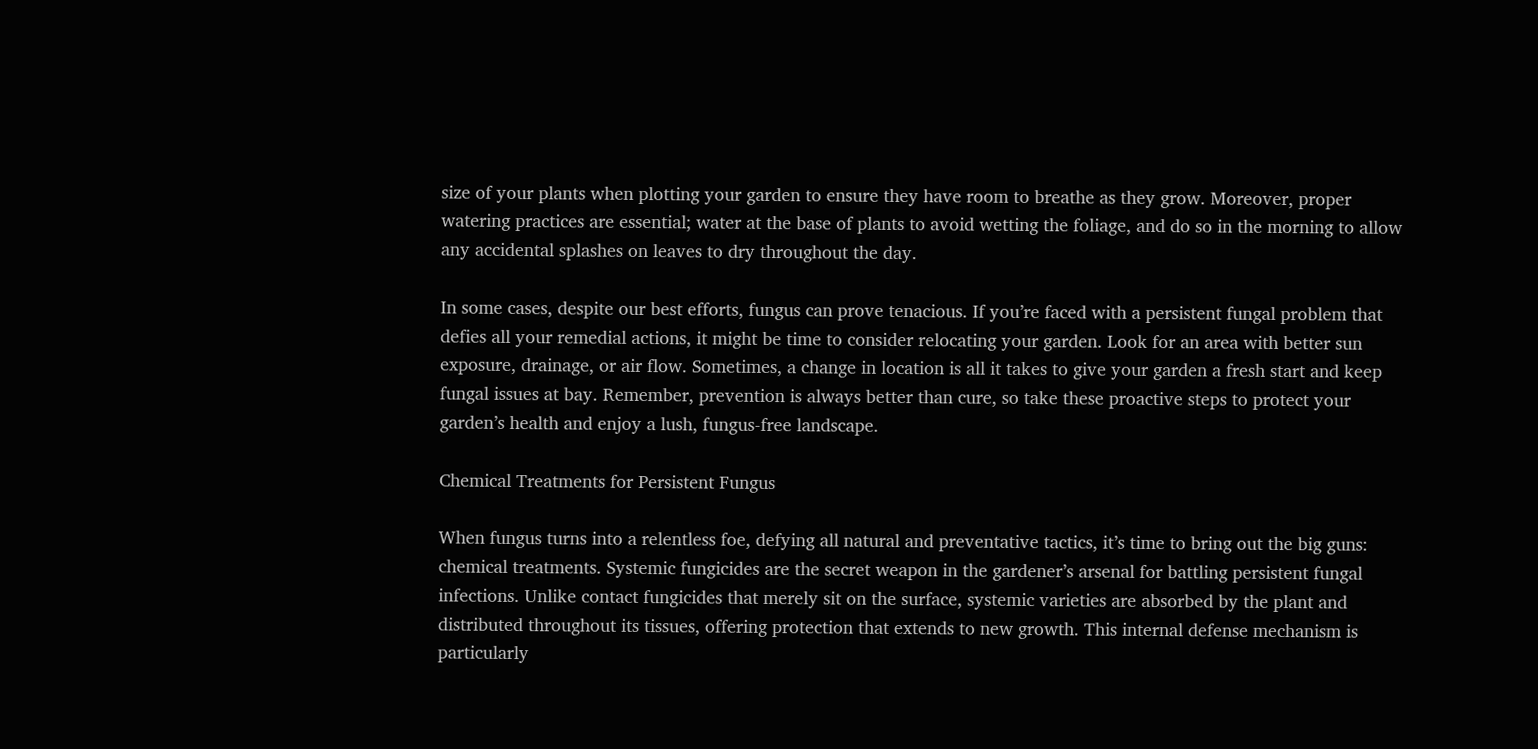size of your plants when plotting your garden to ensure they have room to breathe as they grow. Moreover, proper watering practices are essential; water at the base of plants to avoid wetting the foliage, and do so in the morning to allow any accidental splashes on leaves to dry throughout the day.

In some cases, despite our best efforts, fungus can prove tenacious. If you’re faced with a persistent fungal problem that defies all your remedial actions, it might be time to consider relocating your garden. Look for an area with better sun exposure, drainage, or air flow. Sometimes, a change in location is all it takes to give your garden a fresh start and keep fungal issues at bay. Remember, prevention is always better than cure, so take these proactive steps to protect your garden’s health and enjoy a lush, fungus-free landscape.

Chemical Treatments for Persistent Fungus

When fungus turns into a relentless foe, defying all natural and preventative tactics, it’s time to bring out the big guns: chemical treatments. Systemic fungicides are the secret weapon in the gardener’s arsenal for battling persistent fungal infections. Unlike contact fungicides that merely sit on the surface, systemic varieties are absorbed by the plant and distributed throughout its tissues, offering protection that extends to new growth. This internal defense mechanism is particularly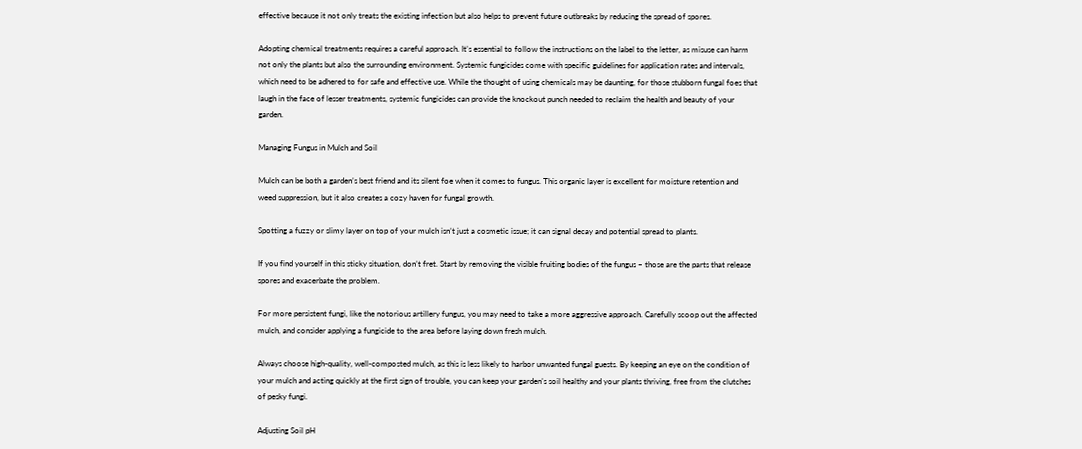effective because it not only treats the existing infection but also helps to prevent future outbreaks by reducing the spread of spores.

Adopting chemical treatments requires a careful approach. It’s essential to follow the instructions on the label to the letter, as misuse can harm not only the plants but also the surrounding environment. Systemic fungicides come with specific guidelines for application rates and intervals, which need to be adhered to for safe and effective use. While the thought of using chemicals may be daunting, for those stubborn fungal foes that laugh in the face of lesser treatments, systemic fungicides can provide the knockout punch needed to reclaim the health and beauty of your garden.

Managing Fungus in Mulch and Soil

Mulch can be both a garden’s best friend and its silent foe when it comes to fungus. This organic layer is excellent for moisture retention and weed suppression, but it also creates a cozy haven for fungal growth.

Spotting a fuzzy or slimy layer on top of your mulch isn’t just a cosmetic issue; it can signal decay and potential spread to plants.

If you find yourself in this sticky situation, don’t fret. Start by removing the visible fruiting bodies of the fungus – those are the parts that release spores and exacerbate the problem.

For more persistent fungi, like the notorious artillery fungus, you may need to take a more aggressive approach. Carefully scoop out the affected mulch, and consider applying a fungicide to the area before laying down fresh mulch.

Always choose high-quality, well-composted mulch, as this is less likely to harbor unwanted fungal guests. By keeping an eye on the condition of your mulch and acting quickly at the first sign of trouble, you can keep your garden’s soil healthy and your plants thriving, free from the clutches of pesky fungi.

Adjusting Soil pH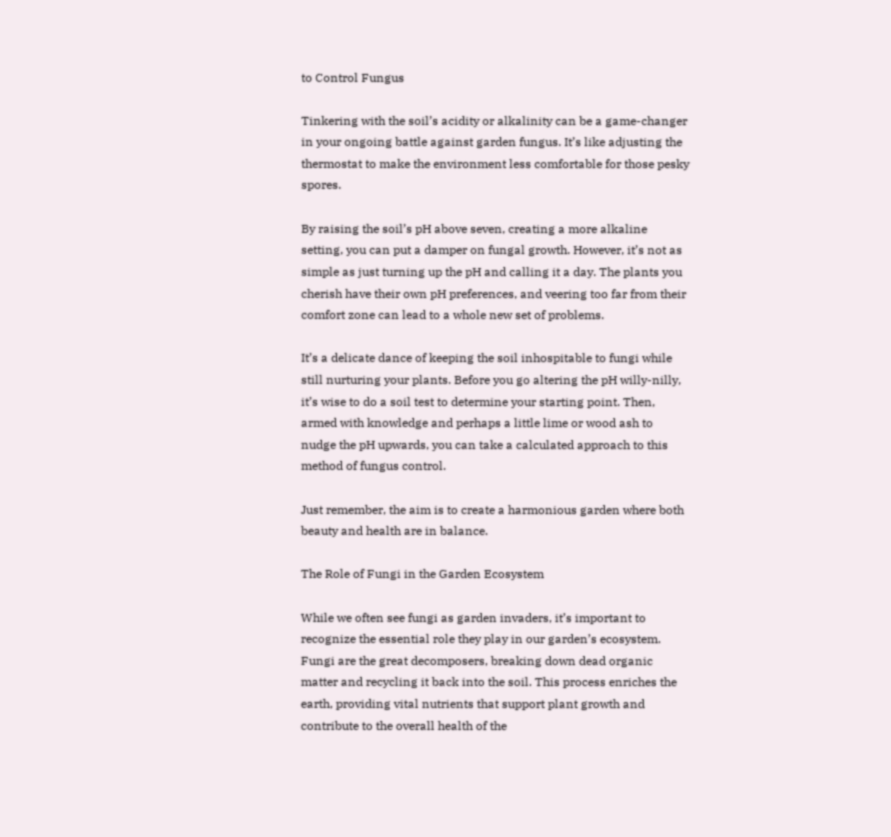to Control Fungus

Tinkering with the soil’s acidity or alkalinity can be a game-changer in your ongoing battle against garden fungus. It’s like adjusting the thermostat to make the environment less comfortable for those pesky spores.

By raising the soil’s pH above seven, creating a more alkaline setting, you can put a damper on fungal growth. However, it’s not as simple as just turning up the pH and calling it a day. The plants you cherish have their own pH preferences, and veering too far from their comfort zone can lead to a whole new set of problems.

It’s a delicate dance of keeping the soil inhospitable to fungi while still nurturing your plants. Before you go altering the pH willy-nilly, it’s wise to do a soil test to determine your starting point. Then, armed with knowledge and perhaps a little lime or wood ash to nudge the pH upwards, you can take a calculated approach to this method of fungus control.

Just remember, the aim is to create a harmonious garden where both beauty and health are in balance.

The Role of Fungi in the Garden Ecosystem

While we often see fungi as garden invaders, it’s important to recognize the essential role they play in our garden’s ecosystem. Fungi are the great decomposers, breaking down dead organic matter and recycling it back into the soil. This process enriches the earth, providing vital nutrients that support plant growth and contribute to the overall health of the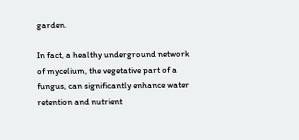garden.

In fact, a healthy underground network of mycelium, the vegetative part of a fungus, can significantly enhance water retention and nutrient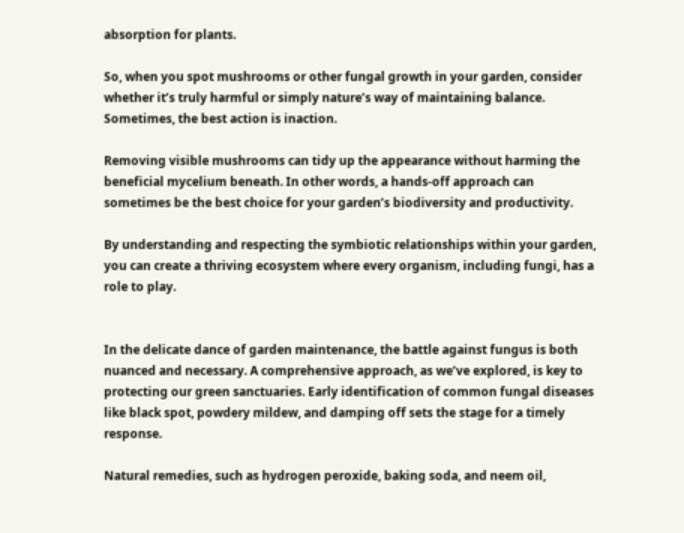absorption for plants.

So, when you spot mushrooms or other fungal growth in your garden, consider whether it’s truly harmful or simply nature’s way of maintaining balance. Sometimes, the best action is inaction.

Removing visible mushrooms can tidy up the appearance without harming the beneficial mycelium beneath. In other words, a hands-off approach can sometimes be the best choice for your garden’s biodiversity and productivity.

By understanding and respecting the symbiotic relationships within your garden, you can create a thriving ecosystem where every organism, including fungi, has a role to play.


In the delicate dance of garden maintenance, the battle against fungus is both nuanced and necessary. A comprehensive approach, as we’ve explored, is key to protecting our green sanctuaries. Early identification of common fungal diseases like black spot, powdery mildew, and damping off sets the stage for a timely response.

Natural remedies, such as hydrogen peroxide, baking soda, and neem oil,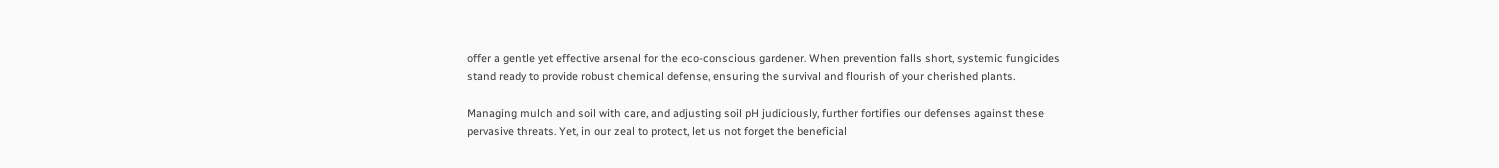offer a gentle yet effective arsenal for the eco-conscious gardener. When prevention falls short, systemic fungicides stand ready to provide robust chemical defense, ensuring the survival and flourish of your cherished plants.

Managing mulch and soil with care, and adjusting soil pH judiciously, further fortifies our defenses against these pervasive threats. Yet, in our zeal to protect, let us not forget the beneficial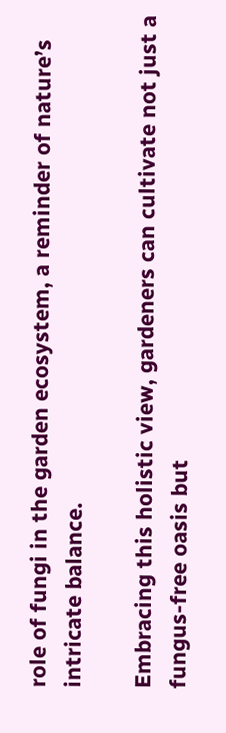role of fungi in the garden ecosystem, a reminder of nature’s intricate balance.

Embracing this holistic view, gardeners can cultivate not just a fungus-free oasis but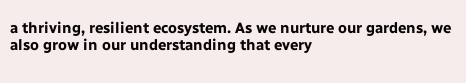a thriving, resilient ecosystem. As we nurture our gardens, we also grow in our understanding that every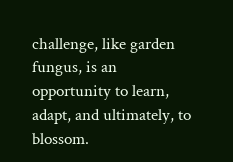challenge, like garden fungus, is an opportunity to learn, adapt, and ultimately, to blossom.